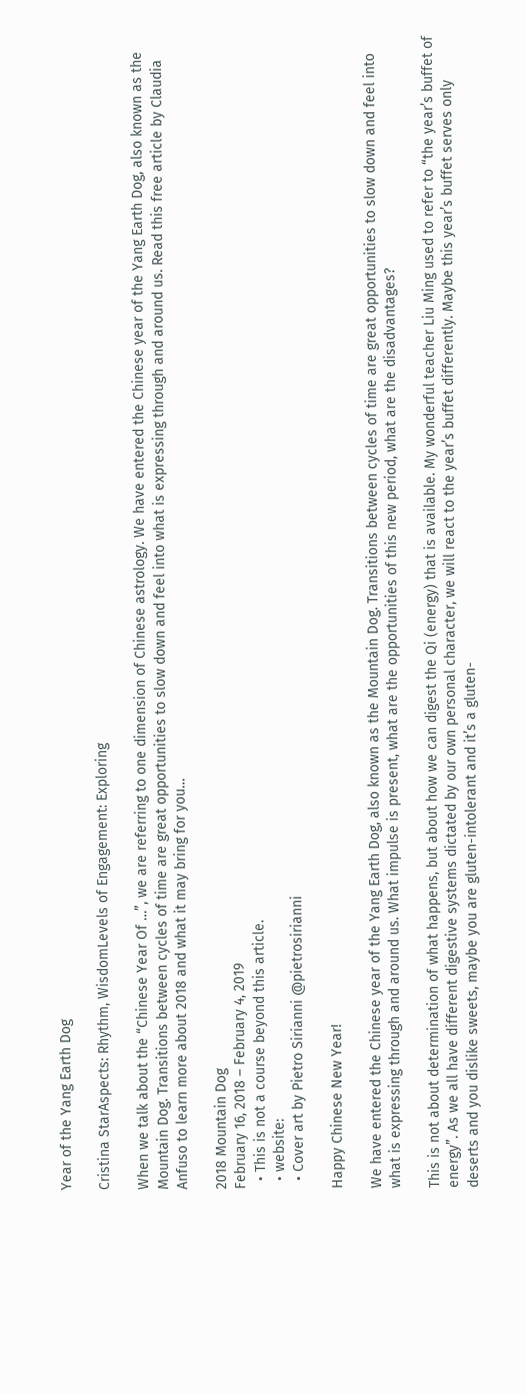Year of the Yang Earth Dog

Cristina StarAspects: Rhythm, WisdomLevels of Engagement: Exploring

When we talk about the “Chinese Year Of …”, we are referring to one dimension of Chinese astrology. We have entered the Chinese year of the Yang Earth Dog, also known as the Mountain Dog. Transitions between cycles of time are great opportunities to slow down and feel into what is expressing through and around us. Read this free article by Claudia Anfuso to learn more about 2018 and what it may bring for you…

2018 Mountain Dog
February 16, 2018 – February 4, 2019
  • This is not a course beyond this article.
  • website:
  • Cover art by Pietro Sirianni @pietrosirianni

Happy Chinese New Year!

We have entered the Chinese year of the Yang Earth Dog, also known as the Mountain Dog. Transitions between cycles of time are great opportunities to slow down and feel into what is expressing through and around us. What impulse is present, what are the opportunities of this new period, what are the disadvantages?

This is not about determination of what happens, but about how we can digest the Qi (energy) that is available. My wonderful teacher Liu Ming used to refer to “the year’s buffet of energy”. As we all have different digestive systems dictated by our own personal character, we will react to the year’s buffet differently. Maybe this year’s buffet serves only deserts and you dislike sweets, maybe you are gluten-intolerant and it’s a gluten-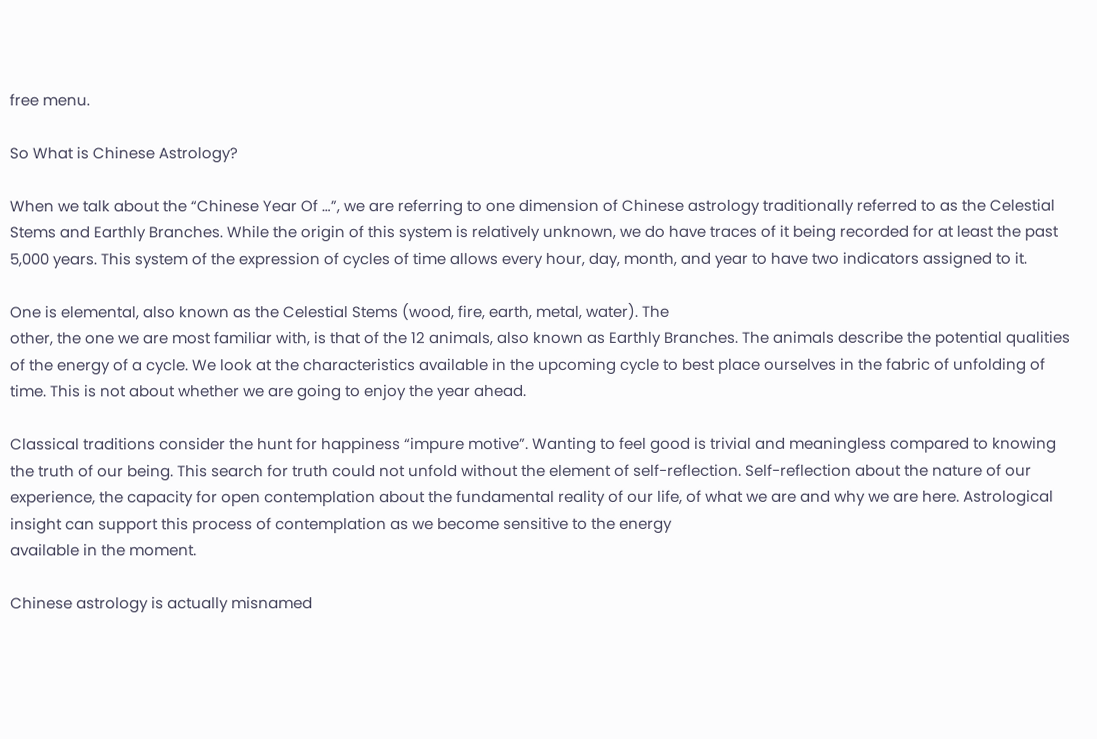free menu.

So What is Chinese Astrology?

When we talk about the “Chinese Year Of …”, we are referring to one dimension of Chinese astrology traditionally referred to as the Celestial Stems and Earthly Branches. While the origin of this system is relatively unknown, we do have traces of it being recorded for at least the past 5,000 years. This system of the expression of cycles of time allows every hour, day, month, and year to have two indicators assigned to it.

One is elemental, also known as the Celestial Stems (wood, fire, earth, metal, water). The
other, the one we are most familiar with, is that of the 12 animals, also known as Earthly Branches. The animals describe the potential qualities of the energy of a cycle. We look at the characteristics available in the upcoming cycle to best place ourselves in the fabric of unfolding of time. This is not about whether we are going to enjoy the year ahead.

Classical traditions consider the hunt for happiness “impure motive”. Wanting to feel good is trivial and meaningless compared to knowing the truth of our being. This search for truth could not unfold without the element of self-reflection. Self-reflection about the nature of our experience, the capacity for open contemplation about the fundamental reality of our life, of what we are and why we are here. Astrological insight can support this process of contemplation as we become sensitive to the energy
available in the moment.

Chinese astrology is actually misnamed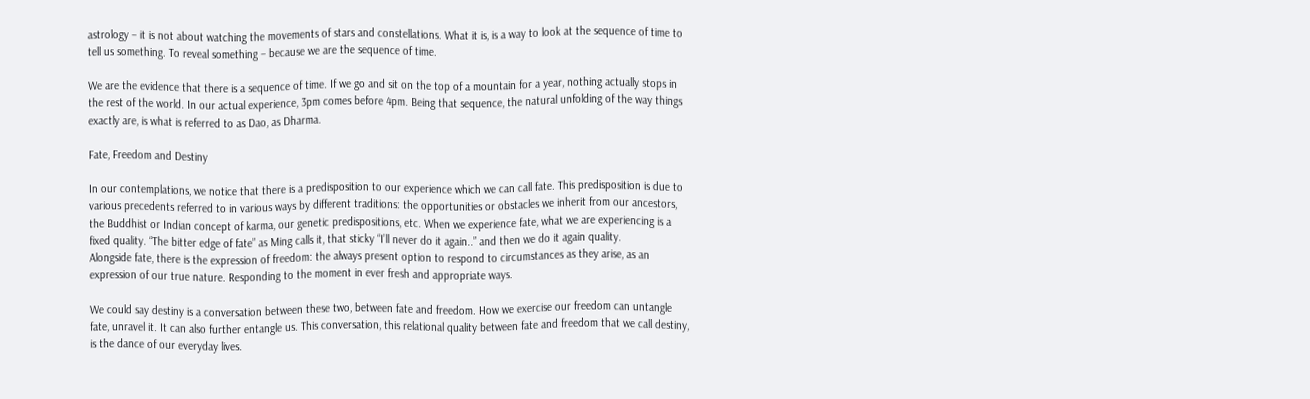astrology – it is not about watching the movements of stars and constellations. What it is, is a way to look at the sequence of time to tell us something. To reveal something – because we are the sequence of time.

We are the evidence that there is a sequence of time. If we go and sit on the top of a mountain for a year, nothing actually stops in the rest of the world. In our actual experience, 3pm comes before 4pm. Being that sequence, the natural unfolding of the way things exactly are, is what is referred to as Dao, as Dharma.

Fate, Freedom and Destiny

In our contemplations, we notice that there is a predisposition to our experience which we can call fate. This predisposition is due to various precedents referred to in various ways by different traditions: the opportunities or obstacles we inherit from our ancestors, the Buddhist or Indian concept of karma, our genetic predispositions, etc. When we experience fate, what we are experiencing is a fixed quality. “The bitter edge of fate” as Ming calls it, that sticky “I’ll never do it again..” and then we do it again quality.
Alongside fate, there is the expression of freedom: the always present option to respond to circumstances as they arise, as an expression of our true nature. Responding to the moment in ever fresh and appropriate ways.

We could say destiny is a conversation between these two, between fate and freedom. How we exercise our freedom can untangle fate, unravel it. It can also further entangle us. This conversation, this relational quality between fate and freedom that we call destiny, is the dance of our everyday lives.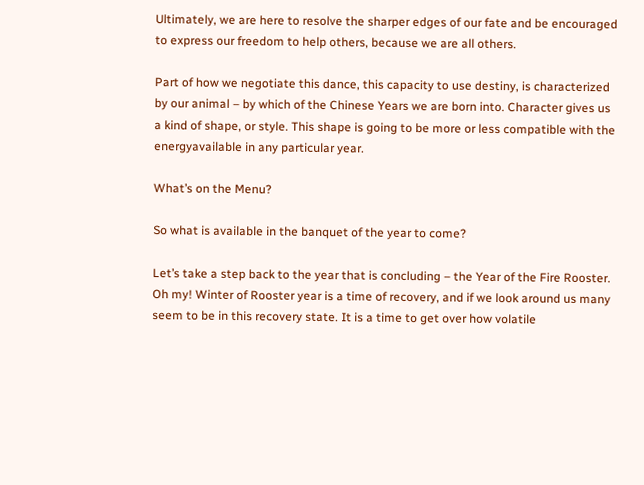Ultimately, we are here to resolve the sharper edges of our fate and be encouraged to express our freedom to help others, because we are all others.

Part of how we negotiate this dance, this capacity to use destiny, is characterized by our animal – by which of the Chinese Years we are born into. Character gives us a kind of shape, or style. This shape is going to be more or less compatible with the energyavailable in any particular year.

What’s on the Menu?

So what is available in the banquet of the year to come?

Let’s take a step back to the year that is concluding – the Year of the Fire Rooster. Oh my! Winter of Rooster year is a time of recovery, and if we look around us many seem to be in this recovery state. It is a time to get over how volatile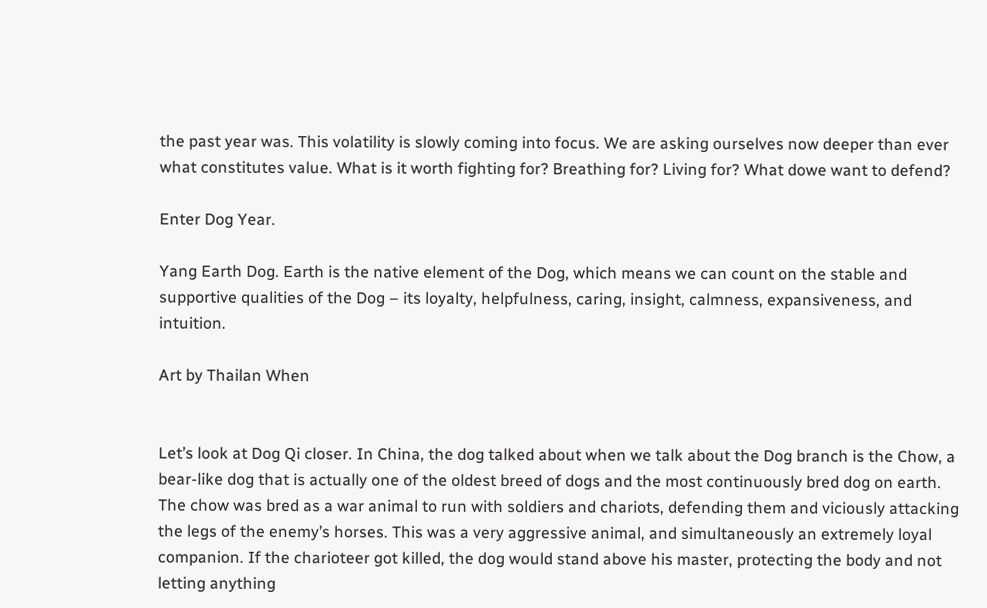the past year was. This volatility is slowly coming into focus. We are asking ourselves now deeper than ever what constitutes value. What is it worth fighting for? Breathing for? Living for? What dowe want to defend?

Enter Dog Year.

Yang Earth Dog. Earth is the native element of the Dog, which means we can count on the stable and supportive qualities of the Dog – its loyalty, helpfulness, caring, insight, calmness, expansiveness, and intuition.

Art by Thailan When


Let’s look at Dog Qi closer. In China, the dog talked about when we talk about the Dog branch is the Chow, a bear-like dog that is actually one of the oldest breed of dogs and the most continuously bred dog on earth. The chow was bred as a war animal to run with soldiers and chariots, defending them and viciously attacking the legs of the enemy’s horses. This was a very aggressive animal, and simultaneously an extremely loyal companion. If the charioteer got killed, the dog would stand above his master, protecting the body and not letting anything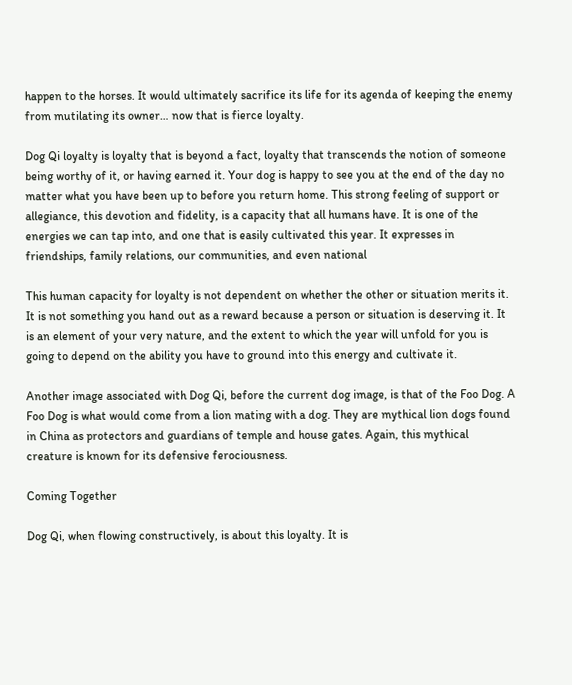happen to the horses. It would ultimately sacrifice its life for its agenda of keeping the enemy from mutilating its owner… now that is fierce loyalty.

Dog Qi loyalty is loyalty that is beyond a fact, loyalty that transcends the notion of someone being worthy of it, or having earned it. Your dog is happy to see you at the end of the day no matter what you have been up to before you return home. This strong feeling of support or allegiance, this devotion and fidelity, is a capacity that all humans have. It is one of the energies we can tap into, and one that is easily cultivated this year. It expresses in friendships, family relations, our communities, and even national

This human capacity for loyalty is not dependent on whether the other or situation merits it. It is not something you hand out as a reward because a person or situation is deserving it. It is an element of your very nature, and the extent to which the year will unfold for you is going to depend on the ability you have to ground into this energy and cultivate it.

Another image associated with Dog Qi, before the current dog image, is that of the Foo Dog. A Foo Dog is what would come from a lion mating with a dog. They are mythical lion dogs found in China as protectors and guardians of temple and house gates. Again, this mythical creature is known for its defensive ferociousness.

Coming Together

Dog Qi, when flowing constructively, is about this loyalty. It is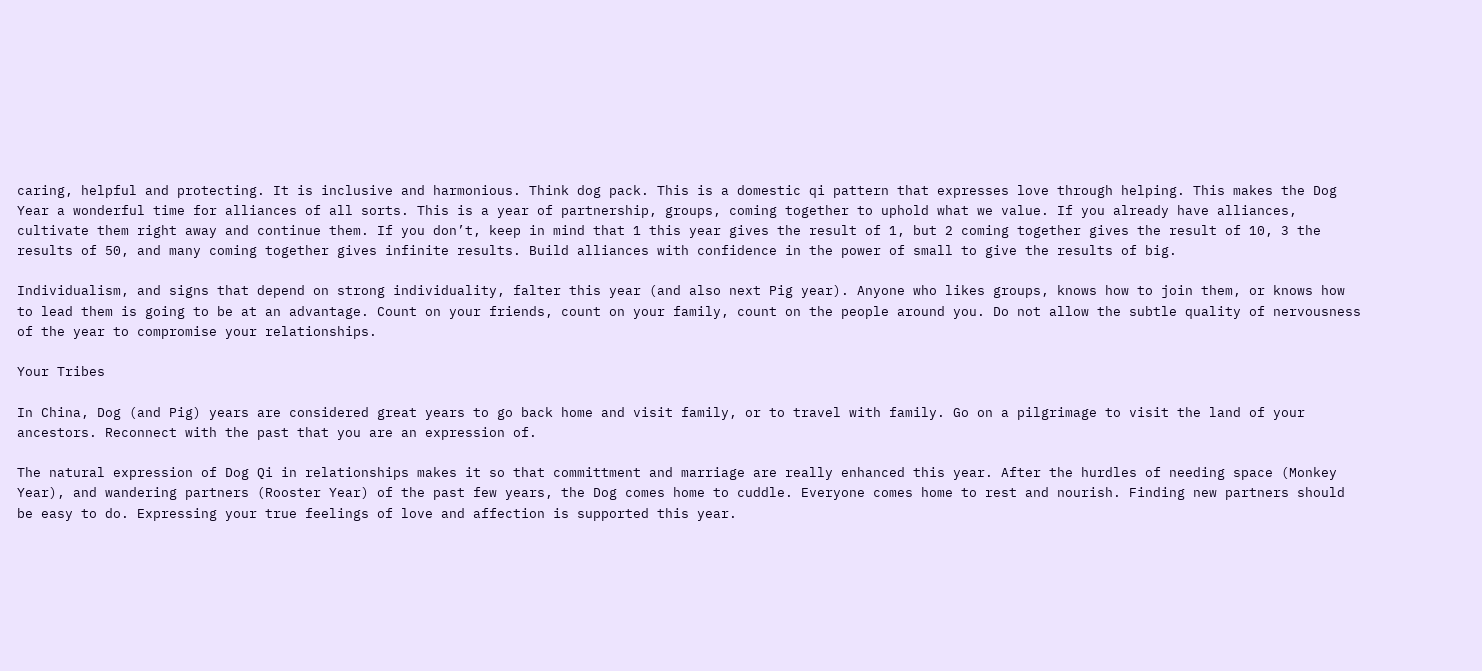caring, helpful and protecting. It is inclusive and harmonious. Think dog pack. This is a domestic qi pattern that expresses love through helping. This makes the Dog Year a wonderful time for alliances of all sorts. This is a year of partnership, groups, coming together to uphold what we value. If you already have alliances, cultivate them right away and continue them. If you don’t, keep in mind that 1 this year gives the result of 1, but 2 coming together gives the result of 10, 3 the results of 50, and many coming together gives infinite results. Build alliances with confidence in the power of small to give the results of big.

Individualism, and signs that depend on strong individuality, falter this year (and also next Pig year). Anyone who likes groups, knows how to join them, or knows how to lead them is going to be at an advantage. Count on your friends, count on your family, count on the people around you. Do not allow the subtle quality of nervousness of the year to compromise your relationships.

Your Tribes

In China, Dog (and Pig) years are considered great years to go back home and visit family, or to travel with family. Go on a pilgrimage to visit the land of your ancestors. Reconnect with the past that you are an expression of.

The natural expression of Dog Qi in relationships makes it so that committment and marriage are really enhanced this year. After the hurdles of needing space (Monkey Year), and wandering partners (Rooster Year) of the past few years, the Dog comes home to cuddle. Everyone comes home to rest and nourish. Finding new partners should be easy to do. Expressing your true feelings of love and affection is supported this year.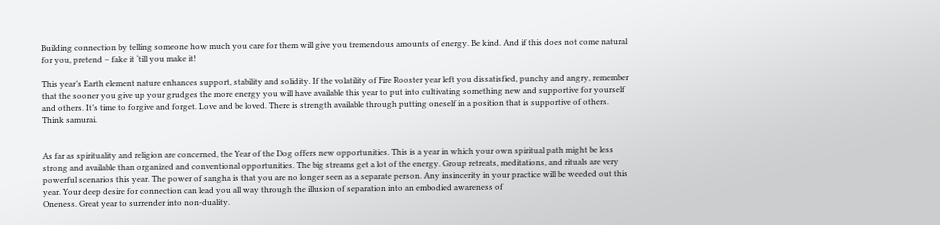Building connection by telling someone how much you care for them will give you tremendous amounts of energy. Be kind. And if this does not come natural for you, pretend – fake it ‘till you make it!

This year’s Earth element nature enhances support, stability and solidity. If the volatility of Fire Rooster year left you dissatisfied, punchy and angry, remember that the sooner you give up your grudges the more energy you will have available this year to put into cultivating something new and supportive for yourself and others. It’s time to forgive and forget. Love and be loved. There is strength available through putting oneself in a position that is supportive of others. Think samurai.


As far as spirituality and religion are concerned, the Year of the Dog offers new opportunities. This is a year in which your own spiritual path might be less strong and available than organized and conventional opportunities. The big streams get a lot of the energy. Group retreats, meditations, and rituals are very powerful scenarios this year. The power of sangha is that you are no longer seen as a separate person. Any insincerity in your practice will be weeded out this year. Your deep desire for connection can lead you all way through the illusion of separation into an embodied awareness of
Oneness. Great year to surrender into non-duality.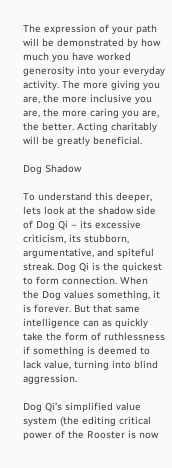The expression of your path will be demonstrated by how much you have worked generosity into your everyday activity. The more giving you are, the more inclusive you are, the more caring you are, the better. Acting charitably will be greatly beneficial.

Dog Shadow

To understand this deeper, lets look at the shadow side of Dog Qi – its excessive criticism, its stubborn, argumentative, and spiteful streak. Dog Qi is the quickest to form connection. When the Dog values something, it is forever. But that same intelligence can as quickly take the form of ruthlessness if something is deemed to lack value, turning into blind aggression.

Dog Qi’s simplified value system (the editing critical power of the Rooster is now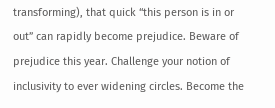transforming), that quick “this person is in or out” can rapidly become prejudice. Beware of prejudice this year. Challenge your notion of inclusivity to ever widening circles. Become the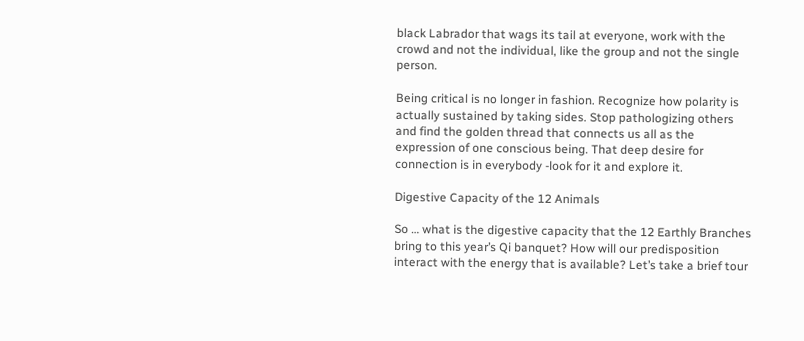black Labrador that wags its tail at everyone, work with the crowd and not the individual, like the group and not the single person.

Being critical is no longer in fashion. Recognize how polarity is actually sustained by taking sides. Stop pathologizing others and find the golden thread that connects us all as the expression of one conscious being. That deep desire for connection is in everybody -look for it and explore it.

Digestive Capacity of the 12 Animals

So … what is the digestive capacity that the 12 Earthly Branches bring to this year’s Qi banquet? How will our predisposition interact with the energy that is available? Let’s take a brief tour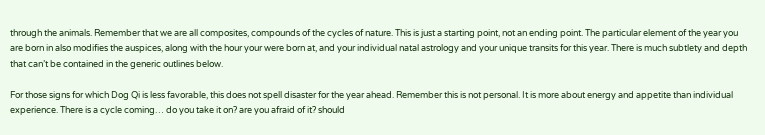through the animals. Remember that we are all composites, compounds of the cycles of nature. This is just a starting point, not an ending point. The particular element of the year you are born in also modifies the auspices, along with the hour your were born at, and your individual natal astrology and your unique transits for this year. There is much subtlety and depth that can’t be contained in the generic outlines below.

For those signs for which Dog Qi is less favorable, this does not spell disaster for the year ahead. Remember this is not personal. It is more about energy and appetite than individual experience. There is a cycle coming… do you take it on? are you afraid of it? should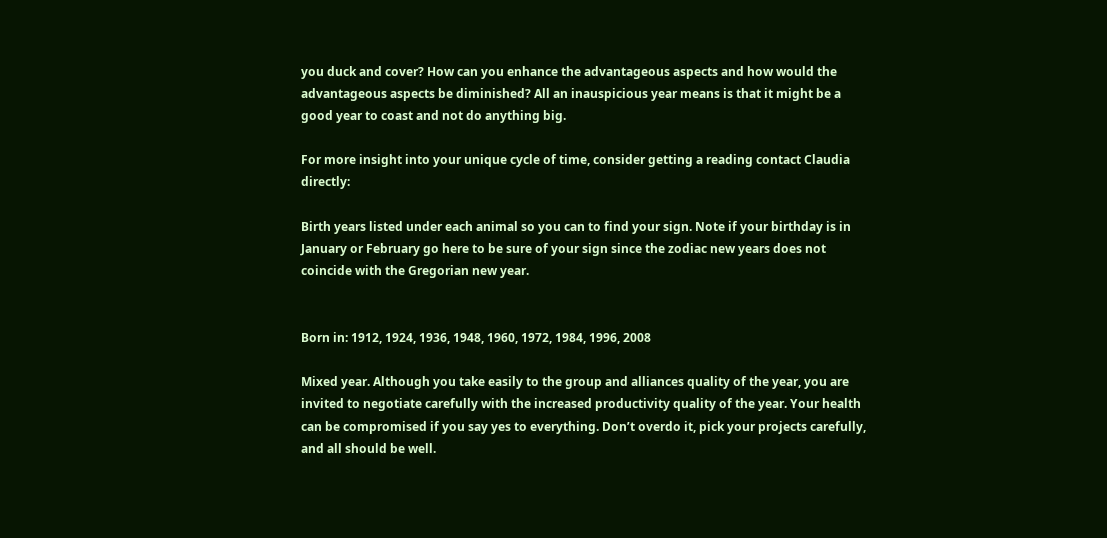you duck and cover? How can you enhance the advantageous aspects and how would the advantageous aspects be diminished? All an inauspicious year means is that it might be a good year to coast and not do anything big.

For more insight into your unique cycle of time, consider getting a reading contact Claudia directly:

Birth years listed under each animal so you can to find your sign. Note if your birthday is in January or February go here to be sure of your sign since the zodiac new years does not coincide with the Gregorian new year.


Born in: 1912, 1924, 1936, 1948, 1960, 1972, 1984, 1996, 2008

Mixed year. Although you take easily to the group and alliances quality of the year, you are invited to negotiate carefully with the increased productivity quality of the year. Your health can be compromised if you say yes to everything. Don’t overdo it, pick your projects carefully, and all should be well.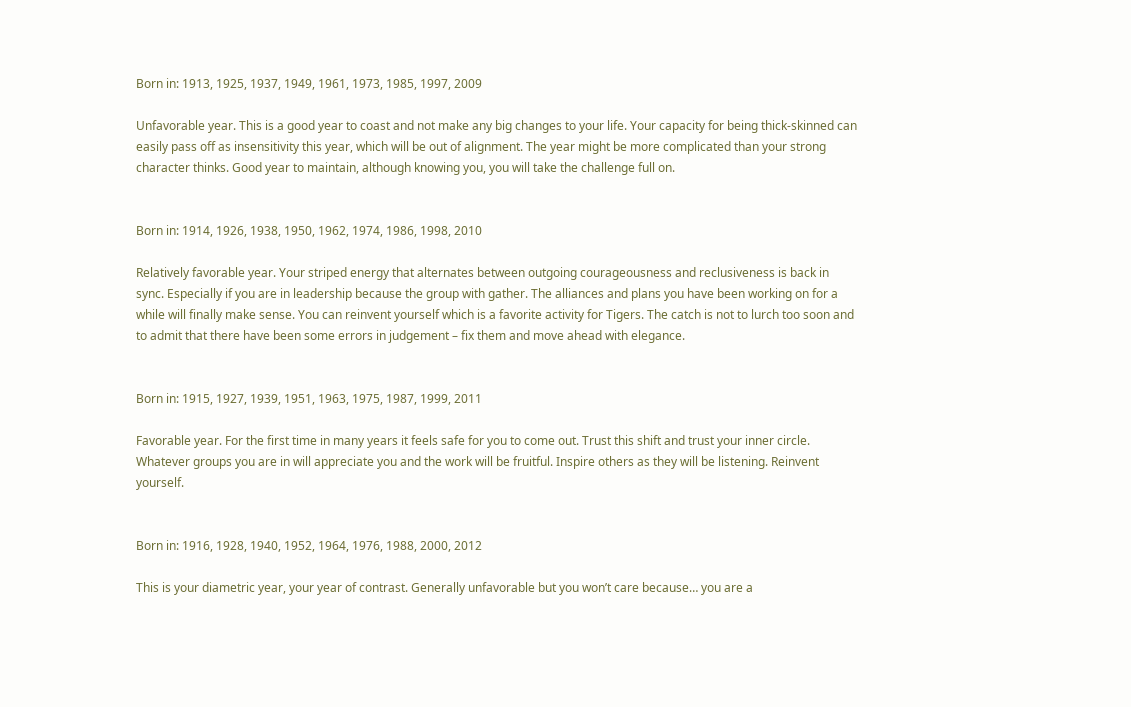Born in: 1913, 1925, 1937, 1949, 1961, 1973, 1985, 1997, 2009

Unfavorable year. This is a good year to coast and not make any big changes to your life. Your capacity for being thick-skinned can easily pass off as insensitivity this year, which will be out of alignment. The year might be more complicated than your strong character thinks. Good year to maintain, although knowing you, you will take the challenge full on.


Born in: 1914, 1926, 1938, 1950, 1962, 1974, 1986, 1998, 2010

Relatively favorable year. Your striped energy that alternates between outgoing courageousness and reclusiveness is back in sync. Especially if you are in leadership because the group with gather. The alliances and plans you have been working on for a while will finally make sense. You can reinvent yourself which is a favorite activity for Tigers. The catch is not to lurch too soon and to admit that there have been some errors in judgement – fix them and move ahead with elegance.


Born in: 1915, 1927, 1939, 1951, 1963, 1975, 1987, 1999, 2011

Favorable year. For the first time in many years it feels safe for you to come out. Trust this shift and trust your inner circle. Whatever groups you are in will appreciate you and the work will be fruitful. Inspire others as they will be listening. Reinvent yourself.


Born in: 1916, 1928, 1940, 1952, 1964, 1976, 1988, 2000, 2012

This is your diametric year, your year of contrast. Generally unfavorable but you won’t care because… you are a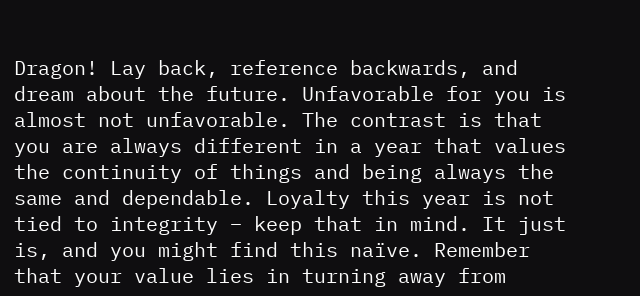Dragon! Lay back, reference backwards, and dream about the future. Unfavorable for you is almost not unfavorable. The contrast is that you are always different in a year that values the continuity of things and being always the same and dependable. Loyalty this year is not tied to integrity – keep that in mind. It just is, and you might find this naïve. Remember that your value lies in turning away from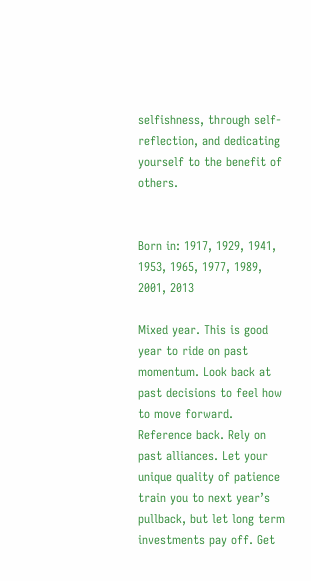selfishness, through self-reflection, and dedicating yourself to the benefit of others.


Born in: 1917, 1929, 1941, 1953, 1965, 1977, 1989, 2001, 2013

Mixed year. This is good year to ride on past momentum. Look back at past decisions to feel how to move forward. Reference back. Rely on past alliances. Let your unique quality of patience train you to next year’s pullback, but let long term investments pay off. Get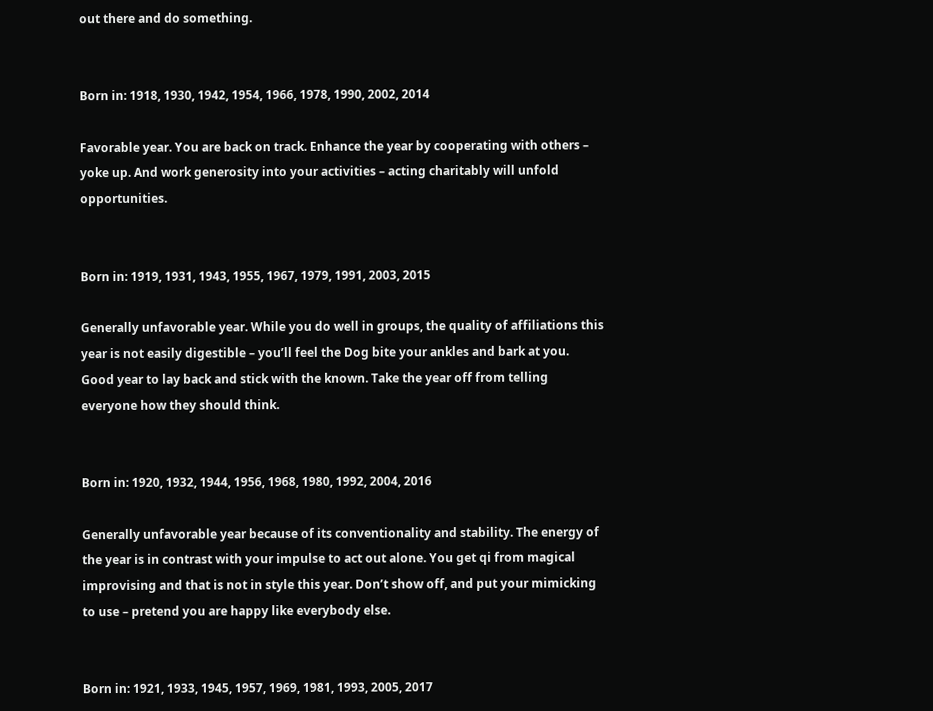out there and do something.


Born in: 1918, 1930, 1942, 1954, 1966, 1978, 1990, 2002, 2014

Favorable year. You are back on track. Enhance the year by cooperating with others – yoke up. And work generosity into your activities – acting charitably will unfold opportunities.


Born in: 1919, 1931, 1943, 1955, 1967, 1979, 1991, 2003, 2015

Generally unfavorable year. While you do well in groups, the quality of affiliations this year is not easily digestible – you’ll feel the Dog bite your ankles and bark at you. Good year to lay back and stick with the known. Take the year off from telling everyone how they should think.


Born in: 1920, 1932, 1944, 1956, 1968, 1980, 1992, 2004, 2016

Generally unfavorable year because of its conventionality and stability. The energy of the year is in contrast with your impulse to act out alone. You get qi from magical improvising and that is not in style this year. Don’t show off, and put your mimicking to use – pretend you are happy like everybody else.


Born in: 1921, 1933, 1945, 1957, 1969, 1981, 1993, 2005, 2017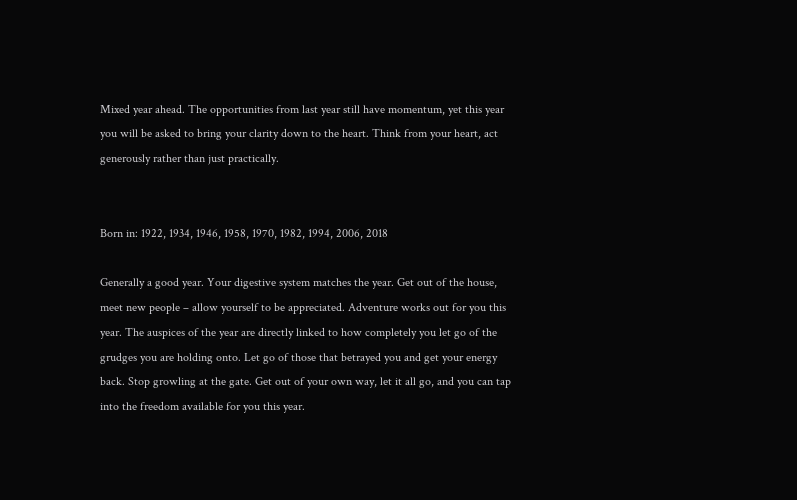Mixed year ahead. The opportunities from last year still have momentum, yet this year you will be asked to bring your clarity down to the heart. Think from your heart, act generously rather than just practically.


Born in: 1922, 1934, 1946, 1958, 1970, 1982, 1994, 2006, 2018

Generally a good year. Your digestive system matches the year. Get out of the house, meet new people – allow yourself to be appreciated. Adventure works out for you this year. The auspices of the year are directly linked to how completely you let go of the grudges you are holding onto. Let go of those that betrayed you and get your energy back. Stop growling at the gate. Get out of your own way, let it all go, and you can tap into the freedom available for you this year.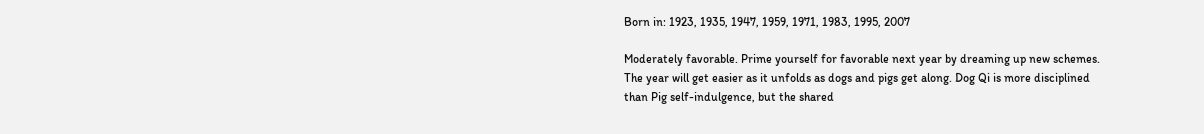Born in: 1923, 1935, 1947, 1959, 1971, 1983, 1995, 2007

Moderately favorable. Prime yourself for favorable next year by dreaming up new schemes. The year will get easier as it unfolds as dogs and pigs get along. Dog Qi is more disciplined than Pig self-indulgence, but the shared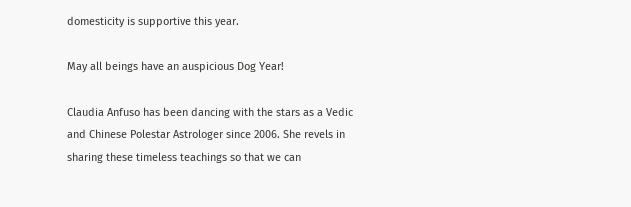domesticity is supportive this year.

May all beings have an auspicious Dog Year!

Claudia Anfuso has been dancing with the stars as a Vedic and Chinese Polestar Astrologer since 2006. She revels in sharing these timeless teachings so that we can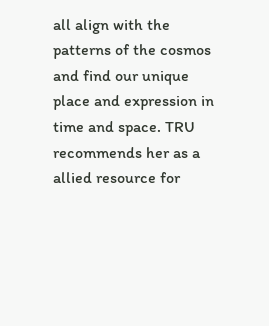all align with the patterns of the cosmos and find our unique place and expression in time and space. TRU recommends her as a allied resource for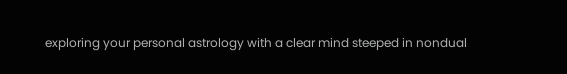exploring your personal astrology with a clear mind steeped in nondual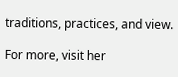traditions, practices, and view.

For more, visit her